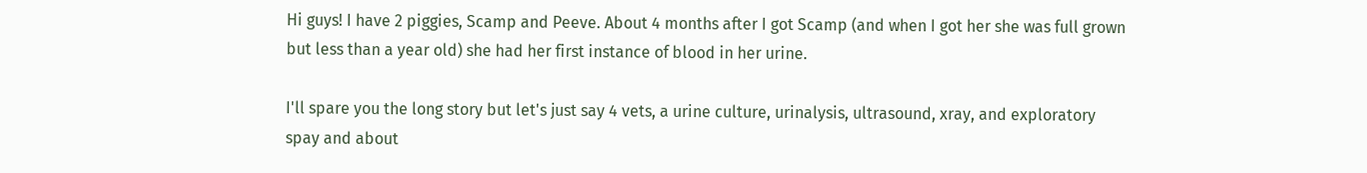Hi guys! I have 2 piggies, Scamp and Peeve. About 4 months after I got Scamp (and when I got her she was full grown but less than a year old) she had her first instance of blood in her urine.

I'll spare you the long story but let's just say 4 vets, a urine culture, urinalysis, ultrasound, xray, and exploratory spay and about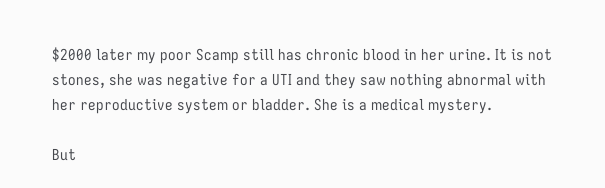$2000 later my poor Scamp still has chronic blood in her urine. It is not stones, she was negative for a UTI and they saw nothing abnormal with her reproductive system or bladder. She is a medical mystery.

But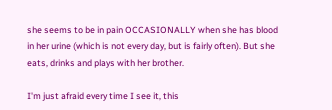she seems to be in pain OCCASIONALLY when she has blood in her urine (which is not every day, but is fairly often). But she eats, drinks and plays with her brother.

I'm just afraid every time I see it, this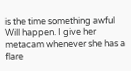is the time something awful Will happen. I give her metacam whenever she has a flare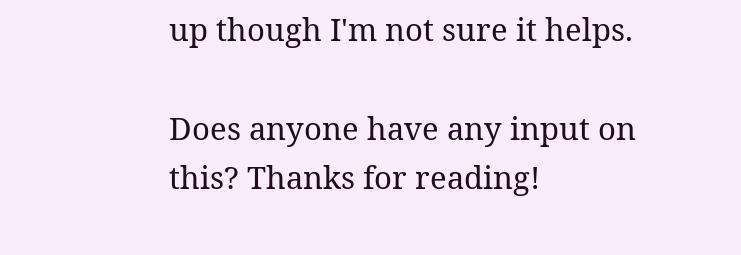up though I'm not sure it helps.

Does anyone have any input on this? Thanks for reading!